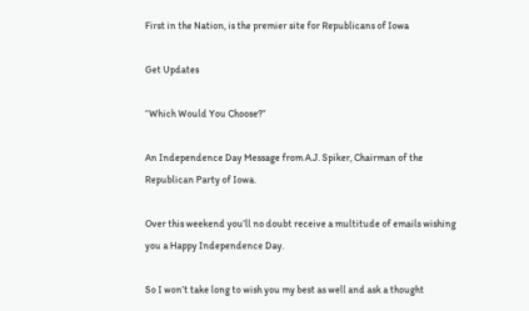First in the Nation, is the premier site for Republicans of Iowa

Get Updates

“Which Would You Choose?”

An Independence Day Message from A.J. Spiker, Chairman of the Republican Party of Iowa.

Over this weekend you’ll no doubt receive a multitude of emails wishing you a Happy Independence Day.

So I won’t take long to wish you my best as well and ask a thought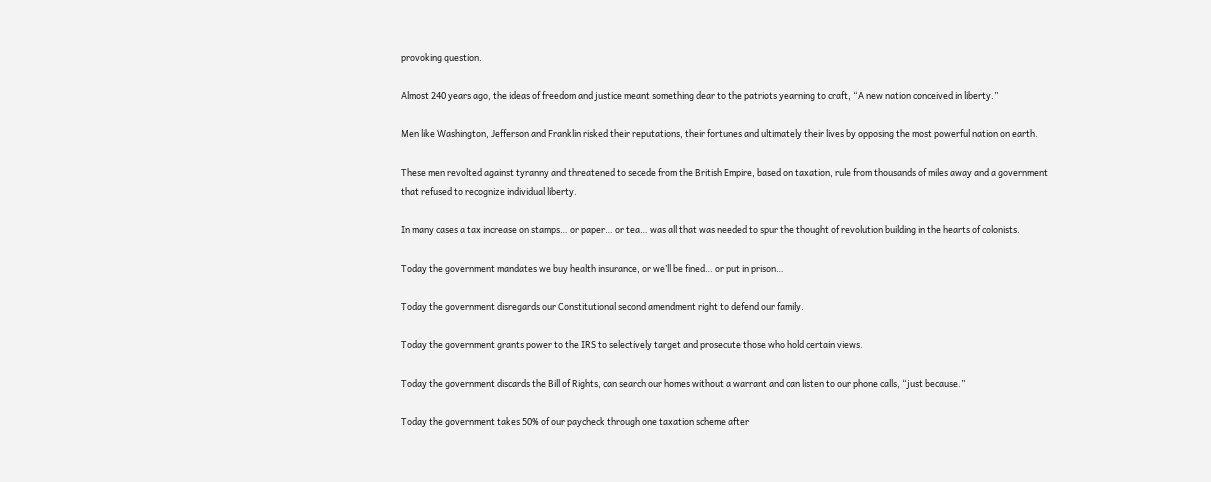provoking question.

Almost 240 years ago, the ideas of freedom and justice meant something dear to the patriots yearning to craft, “A new nation conceived in liberty.”

Men like Washington, Jefferson and Franklin risked their reputations, their fortunes and ultimately their lives by opposing the most powerful nation on earth.

These men revolted against tyranny and threatened to secede from the British Empire, based on taxation, rule from thousands of miles away and a government that refused to recognize individual liberty.

In many cases a tax increase on stamps… or paper… or tea… was all that was needed to spur the thought of revolution building in the hearts of colonists.

Today the government mandates we buy health insurance, or we’ll be fined… or put in prison…

Today the government disregards our Constitutional second amendment right to defend our family.

Today the government grants power to the IRS to selectively target and prosecute those who hold certain views.

Today the government discards the Bill of Rights, can search our homes without a warrant and can listen to our phone calls, “just because.”

Today the government takes 50% of our paycheck through one taxation scheme after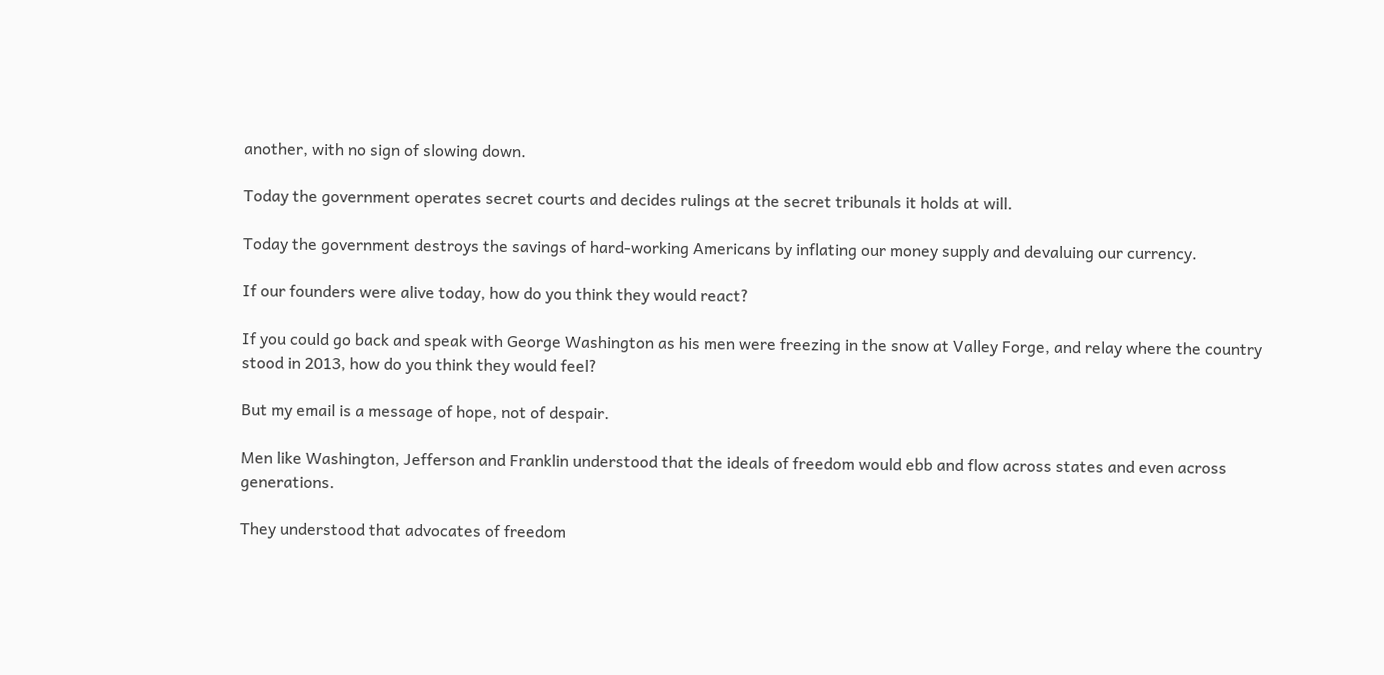another, with no sign of slowing down.

Today the government operates secret courts and decides rulings at the secret tribunals it holds at will.

Today the government destroys the savings of hard-working Americans by inflating our money supply and devaluing our currency.

If our founders were alive today, how do you think they would react?

If you could go back and speak with George Washington as his men were freezing in the snow at Valley Forge, and relay where the country stood in 2013, how do you think they would feel?

But my email is a message of hope, not of despair.

Men like Washington, Jefferson and Franklin understood that the ideals of freedom would ebb and flow across states and even across generations.

They understood that advocates of freedom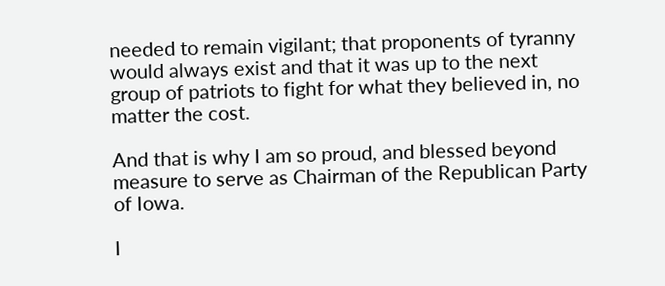needed to remain vigilant; that proponents of tyranny would always exist and that it was up to the next group of patriots to fight for what they believed in, no matter the cost.

And that is why I am so proud, and blessed beyond measure to serve as Chairman of the Republican Party of Iowa.

I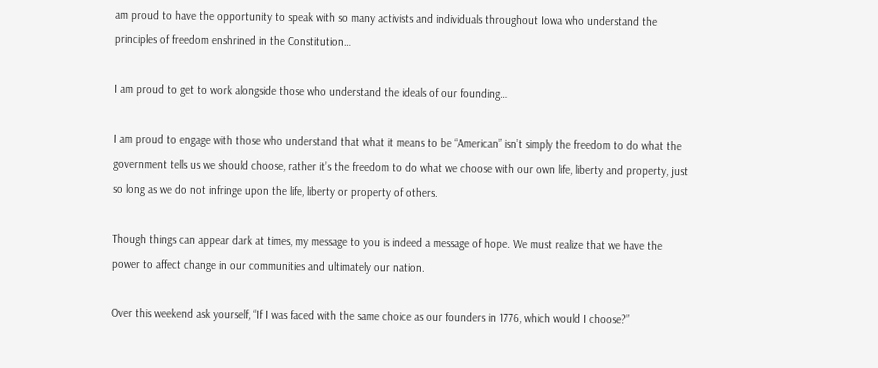am proud to have the opportunity to speak with so many activists and individuals throughout Iowa who understand the principles of freedom enshrined in the Constitution…

I am proud to get to work alongside those who understand the ideals of our founding…

I am proud to engage with those who understand that what it means to be “American” isn’t simply the freedom to do what the government tells us we should choose, rather it’s the freedom to do what we choose with our own life, liberty and property, just so long as we do not infringe upon the life, liberty or property of others.

Though things can appear dark at times, my message to you is indeed a message of hope. We must realize that we have the power to affect change in our communities and ultimately our nation.

Over this weekend ask yourself, “If I was faced with the same choice as our founders in 1776, which would I choose?”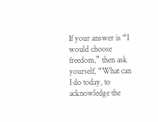If your answer is “I would choose freedom,” then ask yourself, “What can I do today, to acknowledge the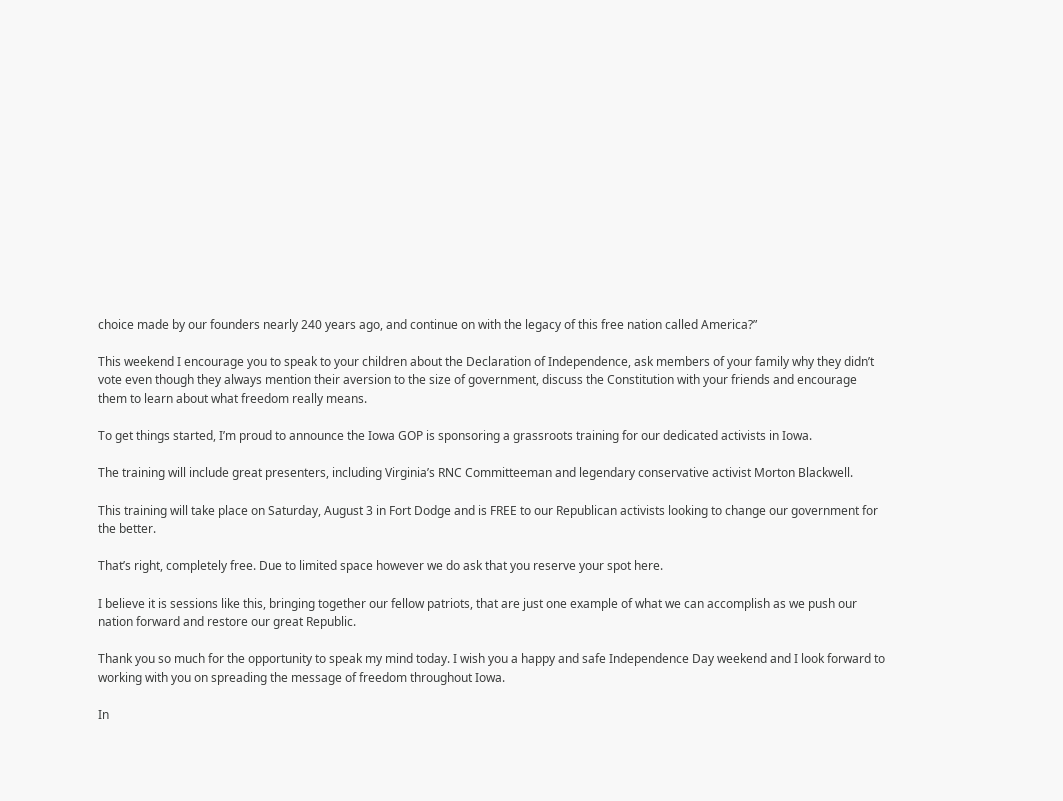choice made by our founders nearly 240 years ago, and continue on with the legacy of this free nation called America?”

This weekend I encourage you to speak to your children about the Declaration of Independence, ask members of your family why they didn’t vote even though they always mention their aversion to the size of government, discuss the Constitution with your friends and encourage them to learn about what freedom really means.

To get things started, I’m proud to announce the Iowa GOP is sponsoring a grassroots training for our dedicated activists in Iowa.

The training will include great presenters, including Virginia’s RNC Committeeman and legendary conservative activist Morton Blackwell.

This training will take place on Saturday, August 3 in Fort Dodge and is FREE to our Republican activists looking to change our government for the better.

That’s right, completely free. Due to limited space however we do ask that you reserve your spot here.

I believe it is sessions like this, bringing together our fellow patriots, that are just one example of what we can accomplish as we push our nation forward and restore our great Republic.

Thank you so much for the opportunity to speak my mind today. I wish you a happy and safe Independence Day weekend and I look forward to working with you on spreading the message of freedom throughout Iowa.

In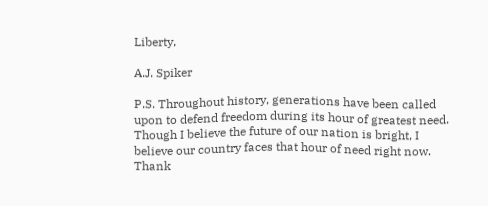Liberty,

A.J. Spiker

P.S. Throughout history, generations have been called upon to defend freedom during its hour of greatest need. Though I believe the future of our nation is bright, I believe our country faces that hour of need right now. Thank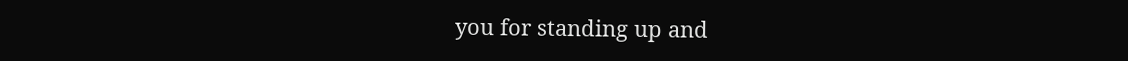you for standing up and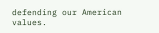defending our American values.